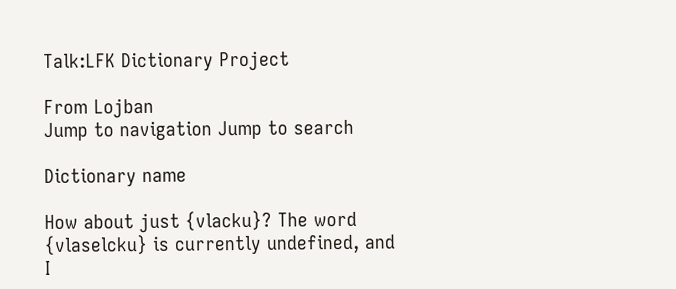Talk:LFK Dictionary Project

From Lojban
Jump to navigation Jump to search

Dictionary name

How about just {vlacku}? The word {vlaselcku} is currently undefined, and I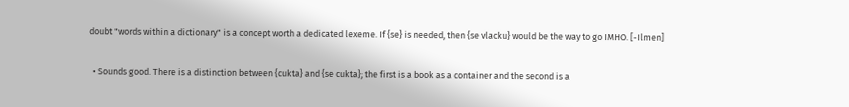doubt "words within a dictionary" is a concept worth a dedicated lexeme. If {se} is needed, then {se vlacku} would be the way to go IMHO. [-Ilmen]

  • Sounds good. There is a distinction between {cukta} and {se cukta}; the first is a book as a container and the second is a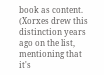book as content. (Xorxes drew this distinction years ago on the list, mentioning that it's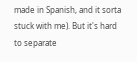made in Spanish, and it sorta stuck with me). But it's hard to separate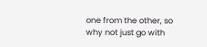one from the other, so why not just go with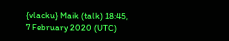{vlacku} Maik (talk) 18:45, 7 February 2020 (UTC)